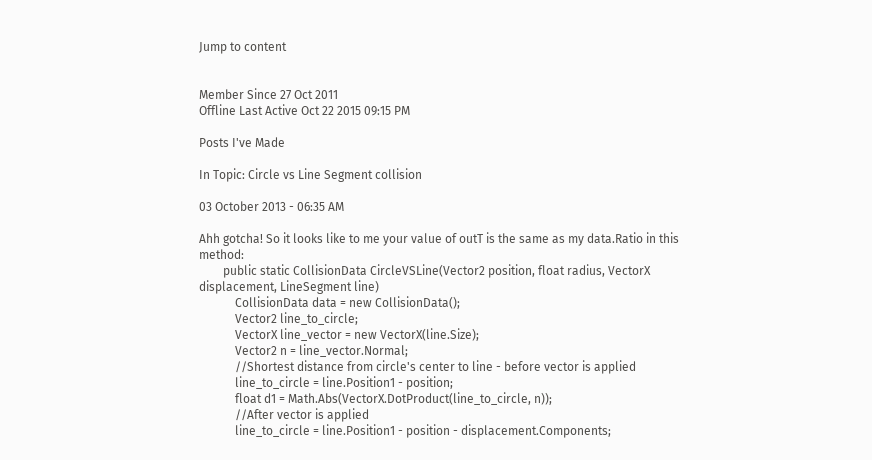Jump to content


Member Since 27 Oct 2011
Offline Last Active Oct 22 2015 09:15 PM

Posts I've Made

In Topic: Circle vs Line Segment collision

03 October 2013 - 06:35 AM

Ahh gotcha! So it looks like to me your value of outT is the same as my data.Ratio in this method:
        public static CollisionData CircleVSLine(Vector2 position, float radius, VectorX displacement, LineSegment line)
            CollisionData data = new CollisionData();
            Vector2 line_to_circle;
            VectorX line_vector = new VectorX(line.Size);
            Vector2 n = line_vector.Normal;
            //Shortest distance from circle's center to line - before vector is applied
            line_to_circle = line.Position1 - position;
            float d1 = Math.Abs(VectorX.DotProduct(line_to_circle, n));
            //After vector is applied
            line_to_circle = line.Position1 - position - displacement.Components;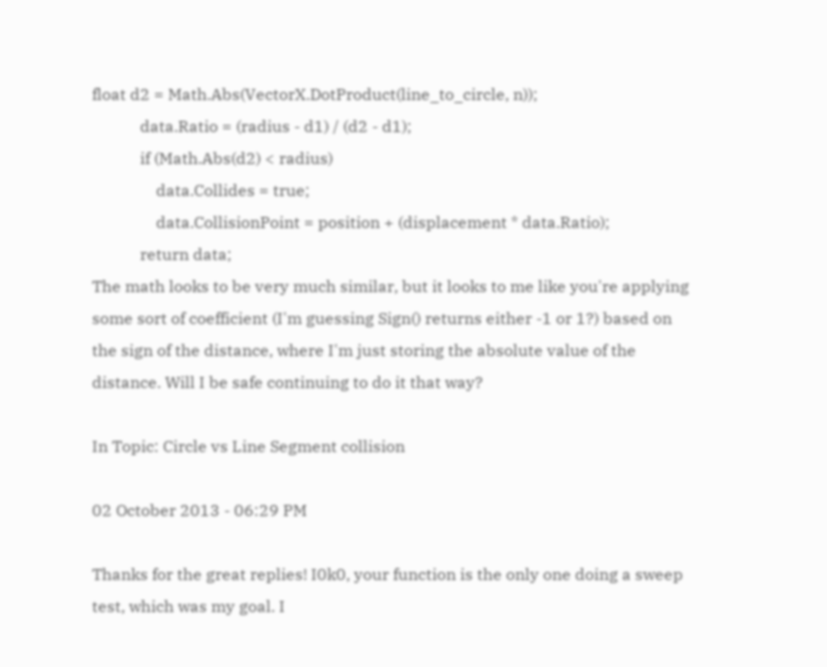float d2 = Math.Abs(VectorX.DotProduct(line_to_circle, n));
            data.Ratio = (radius - d1) / (d2 - d1);
            if (Math.Abs(d2) < radius)
                data.Collides = true;
                data.CollisionPoint = position + (displacement * data.Ratio);
            return data;
The math looks to be very much similar, but it looks to me like you're applying some sort of coefficient (I'm guessing Sign() returns either -1 or 1?) based on the sign of the distance, where I'm just storing the absolute value of the distance. Will I be safe continuing to do it that way?

In Topic: Circle vs Line Segment collision

02 October 2013 - 06:29 PM

Thanks for the great replies! I0k0, your function is the only one doing a sweep test, which was my goal. I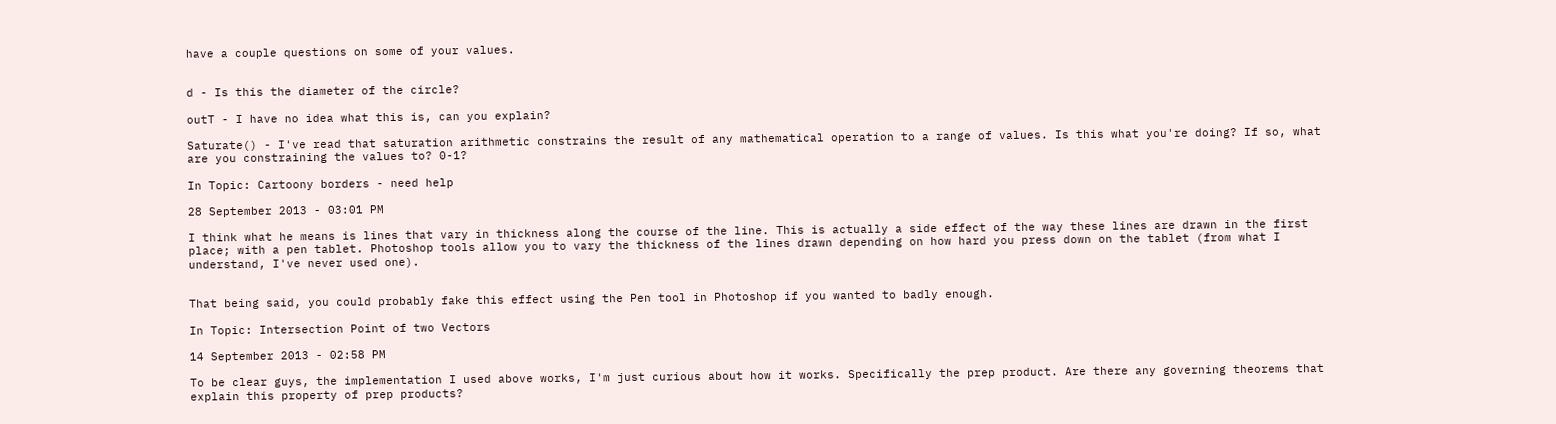have a couple questions on some of your values.


d - Is this the diameter of the circle?

outT - I have no idea what this is, can you explain?

Saturate() - I've read that saturation arithmetic constrains the result of any mathematical operation to a range of values. Is this what you're doing? If so, what are you constraining the values to? 0-1?

In Topic: Cartoony borders - need help

28 September 2013 - 03:01 PM

I think what he means is lines that vary in thickness along the course of the line. This is actually a side effect of the way these lines are drawn in the first place; with a pen tablet. Photoshop tools allow you to vary the thickness of the lines drawn depending on how hard you press down on the tablet (from what I understand, I've never used one).


That being said, you could probably fake this effect using the Pen tool in Photoshop if you wanted to badly enough.

In Topic: Intersection Point of two Vectors

14 September 2013 - 02:58 PM

To be clear guys, the implementation I used above works, I'm just curious about how it works. Specifically the prep product. Are there any governing theorems that explain this property of prep products?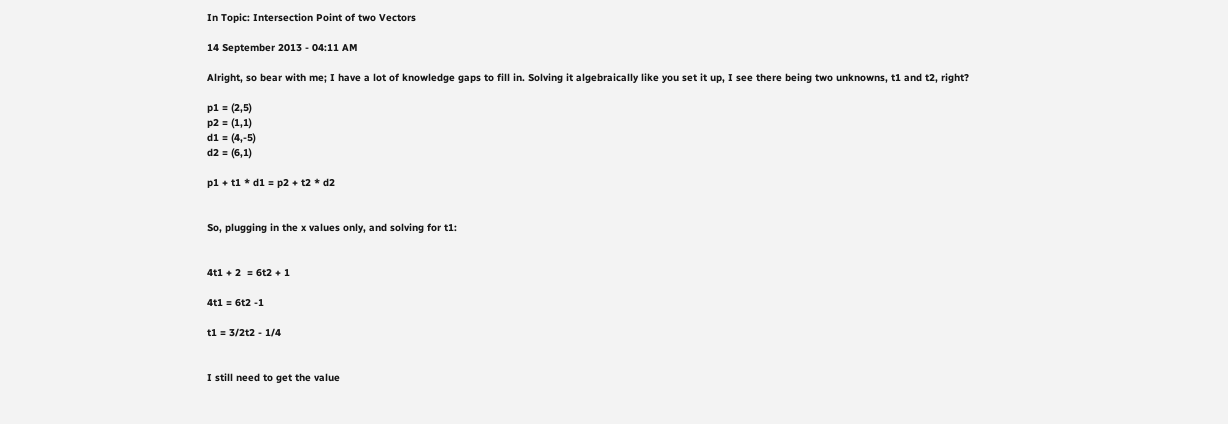In Topic: Intersection Point of two Vectors

14 September 2013 - 04:11 AM

Alright, so bear with me; I have a lot of knowledge gaps to fill in. Solving it algebraically like you set it up, I see there being two unknowns, t1 and t2, right?

p1 = (2,5)
p2 = (1,1)
d1 = (4,-5)
d2 = (6,1)

p1 + t1 * d1 = p2 + t2 * d2


So, plugging in the x values only, and solving for t1:


4t1 + 2  = 6t2 + 1

4t1 = 6t2 -1

t1 = 3/2t2 - 1/4


I still need to get the value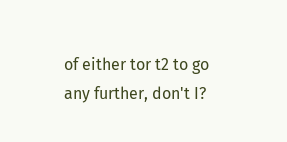of either tor t2 to go any further, don't I?